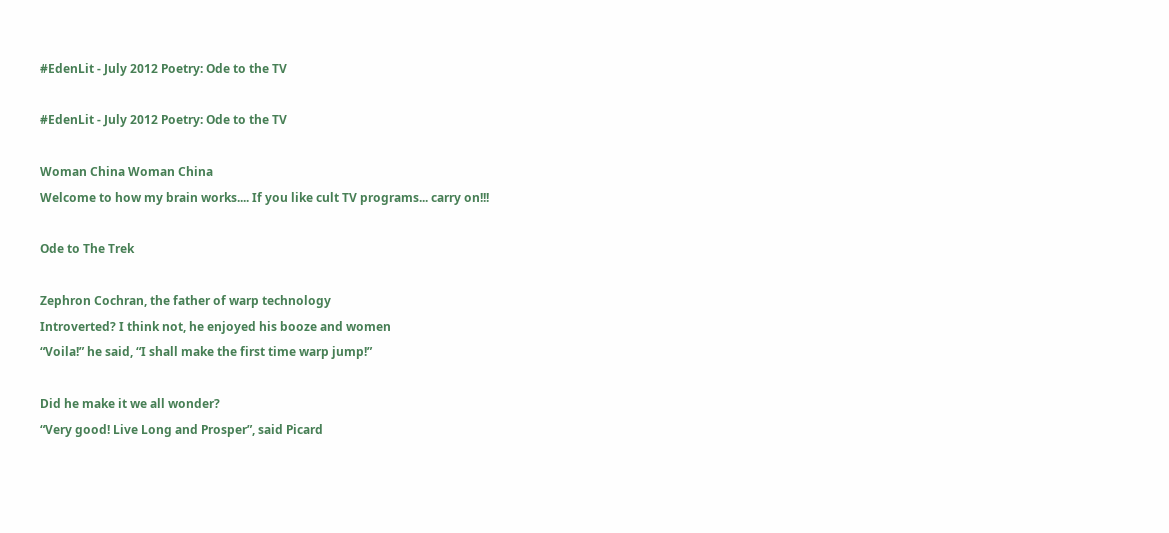#EdenLit - July 2012 Poetry: Ode to the TV

#EdenLit - July 2012 Poetry: Ode to the TV

Woman China Woman China
Welcome to how my brain works.... If you like cult TV programs... carry on!!!

Ode to The Trek

Zephron Cochran, the father of warp technology
Introverted? I think not, he enjoyed his booze and women
“Voila!” he said, “I shall make the first time warp jump!”

Did he make it we all wonder?
“Very good! Live Long and Prosper”, said Picard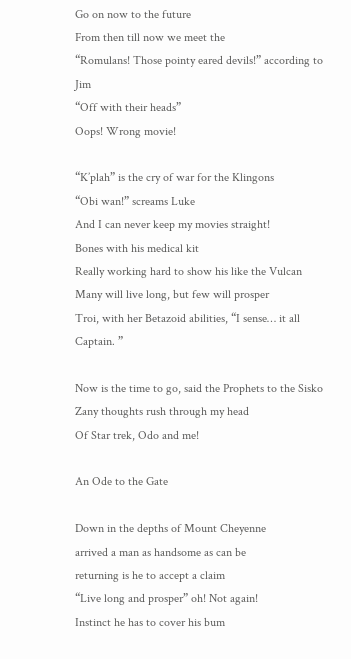Go on now to the future
From then till now we meet the
“Romulans! Those pointy eared devils!” according to Jim
“Off with their heads”
Oops! Wrong movie!

“K’plah” is the cry of war for the Klingons
“Obi wan!” screams Luke
And I can never keep my movies straight!
Bones with his medical kit
Really working hard to show his like the Vulcan
Many will live long, but few will prosper
Troi, with her Betazoid abilities, “I sense… it all Captain. ”

Now is the time to go, said the Prophets to the Sisko
Zany thoughts rush through my head
Of Star trek, Odo and me!

An Ode to the Gate

Down in the depths of Mount Cheyenne
arrived a man as handsome as can be
returning is he to accept a claim
“Live long and prosper” oh! Not again!
Instinct he has to cover his bum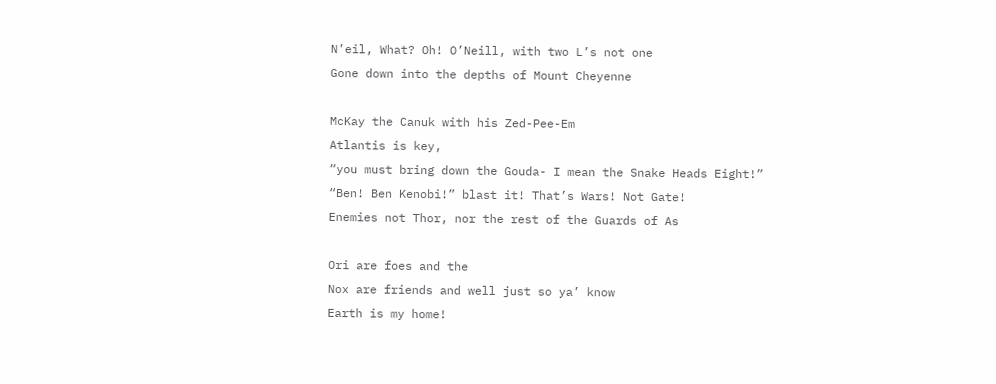N’eil, What? Oh! O’Neill, with two L’s not one
Gone down into the depths of Mount Cheyenne

McKay the Canuk with his Zed-Pee-Em
Atlantis is key,
“you must bring down the Gouda- I mean the Snake Heads Eight!”
“Ben! Ben Kenobi!” blast it! That’s Wars! Not Gate!
Enemies not Thor, nor the rest of the Guards of As

Ori are foes and the
Nox are friends and well just so ya’ know
Earth is my home!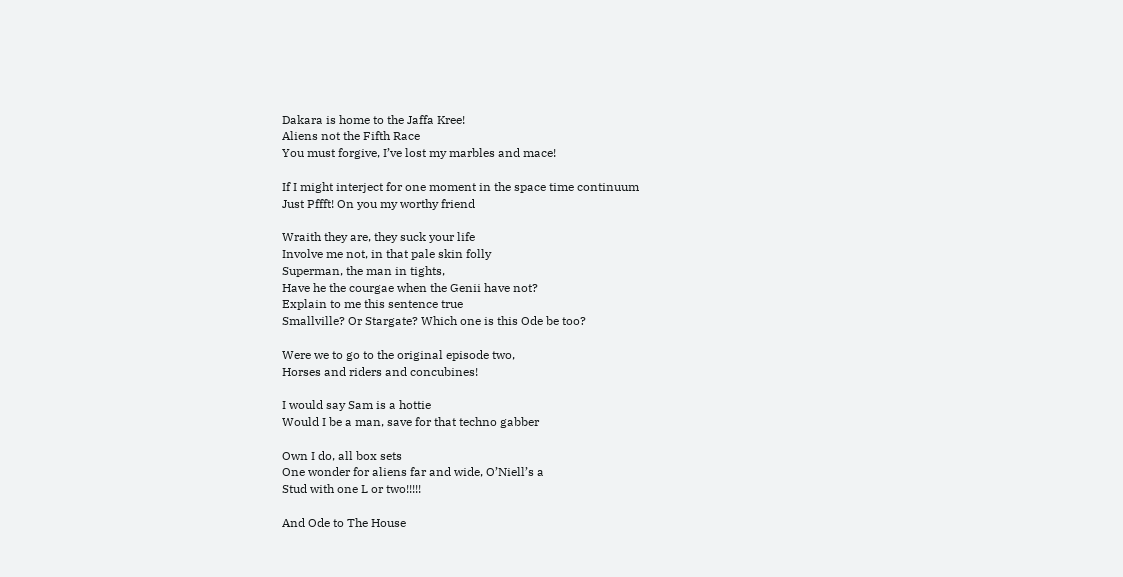Dakara is home to the Jaffa Kree!
Aliens not the Fifth Race
You must forgive, I’ve lost my marbles and mace!

If I might interject for one moment in the space time continuum
Just Pffft! On you my worthy friend

Wraith they are, they suck your life
Involve me not, in that pale skin folly
Superman, the man in tights,
Have he the courgae when the Genii have not?
Explain to me this sentence true
Smallville? Or Stargate? Which one is this Ode be too?

Were we to go to the original episode two,
Horses and riders and concubines!

I would say Sam is a hottie
Would I be a man, save for that techno gabber

Own I do, all box sets
One wonder for aliens far and wide, O’Niell’s a
Stud with one L or two!!!!!

And Ode to The House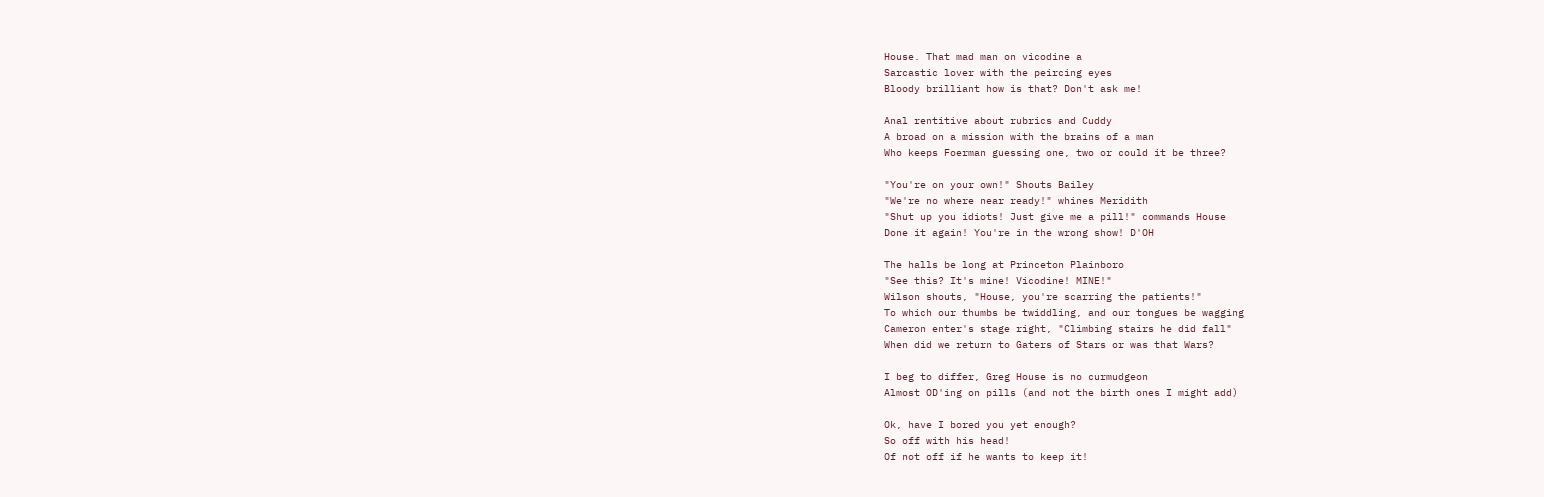House. That mad man on vicodine a
Sarcastic lover with the peircing eyes
Bloody brilliant how is that? Don't ask me!

Anal rentitive about rubrics and Cuddy
A broad on a mission with the brains of a man
Who keeps Foerman guessing one, two or could it be three?

"You're on your own!" Shouts Bailey
"We're no where near ready!" whines Meridith
"Shut up you idiots! Just give me a pill!" commands House
Done it again! You're in the wrong show! D'OH

The halls be long at Princeton Plainboro
"See this? It's mine! Vicodine! MINE!"
Wilson shouts, "House, you're scarring the patients!"
To which our thumbs be twiddling, and our tongues be wagging
Cameron enter's stage right, "Climbing stairs he did fall"
When did we return to Gaters of Stars or was that Wars?

I beg to differ, Greg House is no curmudgeon
Almost OD'ing on pills (and not the birth ones I might add)

Ok, have I bored you yet enough?
So off with his head!
Of not off if he wants to keep it!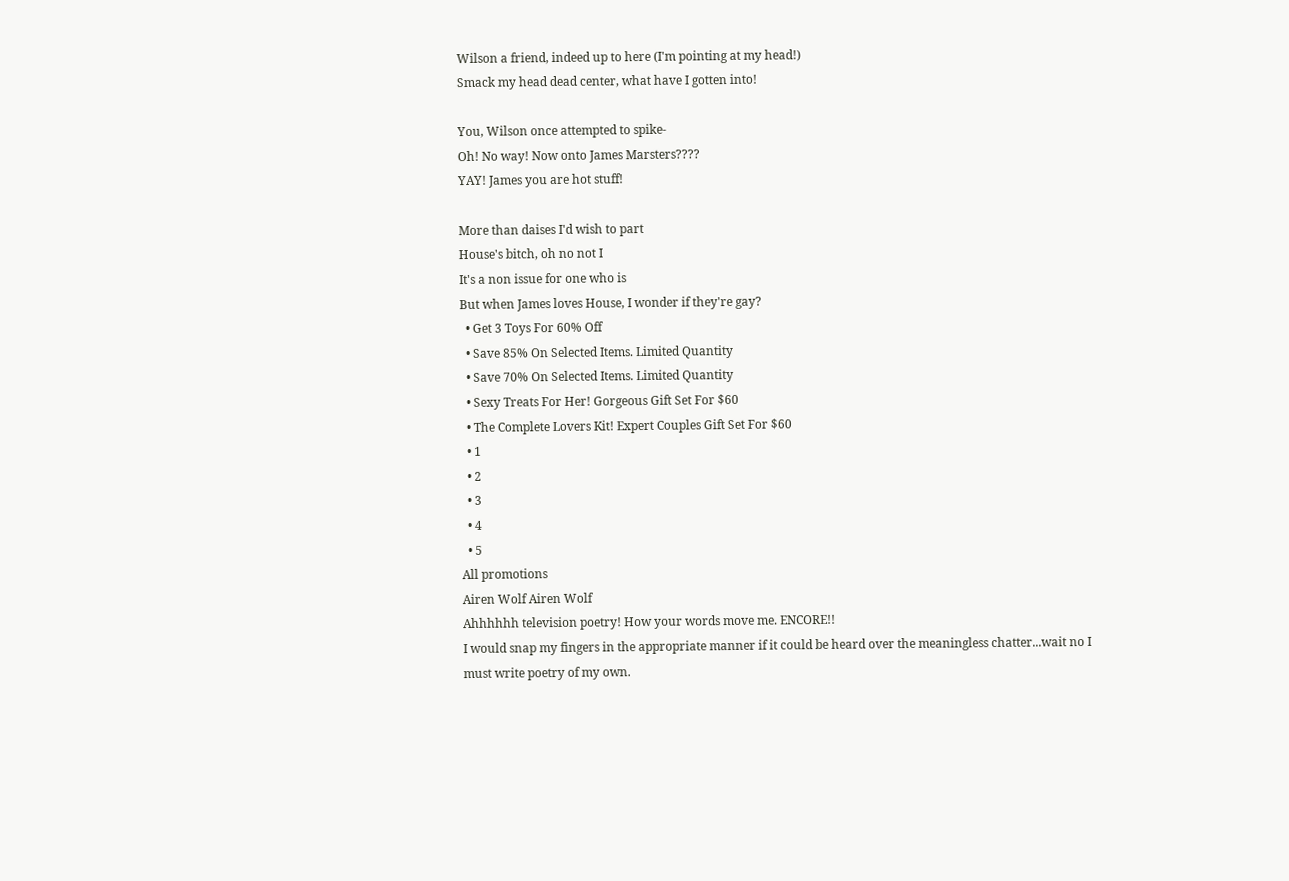Wilson a friend, indeed up to here (I'm pointing at my head!)
Smack my head dead center, what have I gotten into!

You, Wilson once attempted to spike-
Oh! No way! Now onto James Marsters????
YAY! James you are hot stuff!

More than daises I'd wish to part
House's bitch, oh no not I
It's a non issue for one who is
But when James loves House, I wonder if they're gay?
  • Get 3 Toys For 60% Off
  • Save 85% On Selected Items. Limited Quantity
  • Save 70% On Selected Items. Limited Quantity
  • Sexy Treats For Her! Gorgeous Gift Set For $60
  • The Complete Lovers Kit! Expert Couples Gift Set For $60
  • 1
  • 2
  • 3
  • 4
  • 5
All promotions
Airen Wolf Airen Wolf
Ahhhhhh television poetry! How your words move me. ENCORE!!
I would snap my fingers in the appropriate manner if it could be heard over the meaningless chatter...wait no I must write poetry of my own.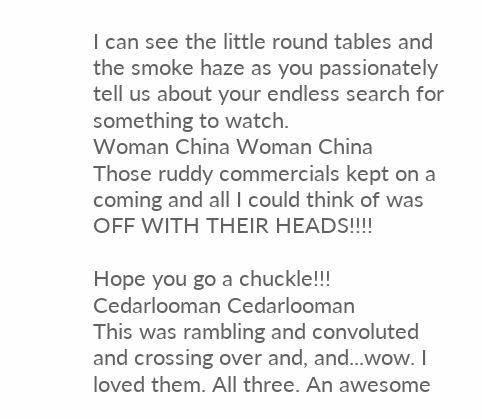I can see the little round tables and the smoke haze as you passionately tell us about your endless search for something to watch.
Woman China Woman China
Those ruddy commercials kept on a coming and all I could think of was OFF WITH THEIR HEADS!!!!

Hope you go a chuckle!!!
Cedarlooman Cedarlooman
This was rambling and convoluted and crossing over and, and...wow. I loved them. All three. An awesome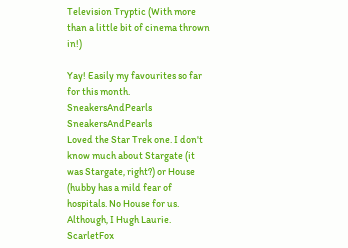Television Tryptic (With more than a little bit of cinema thrown in!)

Yay! Easily my favourites so far for this month.
SneakersAndPearls SneakersAndPearls
Loved the Star Trek one. I don't know much about Stargate (it was Stargate, right?) or House (hubby has a mild fear of hospitals. No House for us. Although, I Hugh Laurie.
ScarletFox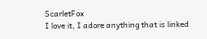ScarletFox
I love it, I adore anything that is linked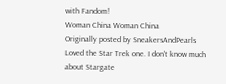with Fandom!
Woman China Woman China
Originally posted by SneakersAndPearls
Loved the Star Trek one. I don't know much about Stargate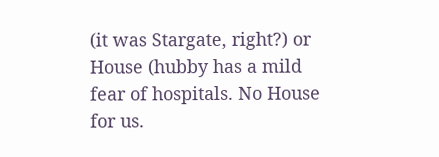(it was Stargate, right?) or House (hubby has a mild fear of hospitals. No House for us.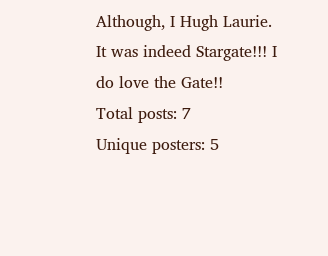Although, I Hugh Laurie.
It was indeed Stargate!!! I do love the Gate!!
Total posts: 7
Unique posters: 5